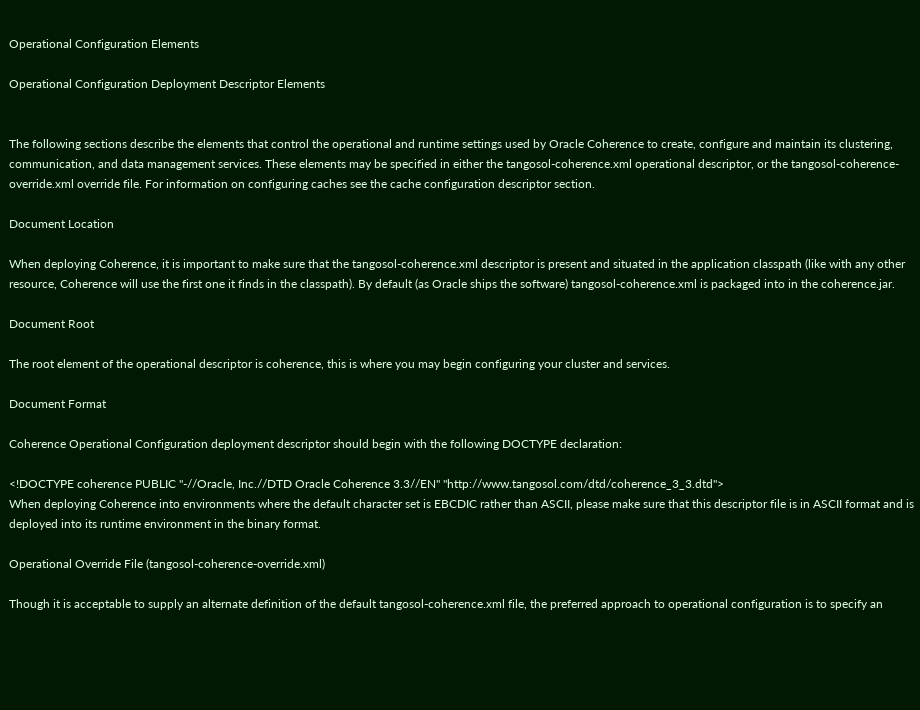Operational Configuration Elements

Operational Configuration Deployment Descriptor Elements


The following sections describe the elements that control the operational and runtime settings used by Oracle Coherence to create, configure and maintain its clustering, communication, and data management services. These elements may be specified in either the tangosol-coherence.xml operational descriptor, or the tangosol-coherence-override.xml override file. For information on configuring caches see the cache configuration descriptor section.

Document Location

When deploying Coherence, it is important to make sure that the tangosol-coherence.xml descriptor is present and situated in the application classpath (like with any other resource, Coherence will use the first one it finds in the classpath). By default (as Oracle ships the software) tangosol-coherence.xml is packaged into in the coherence.jar.

Document Root

The root element of the operational descriptor is coherence, this is where you may begin configuring your cluster and services.

Document Format

Coherence Operational Configuration deployment descriptor should begin with the following DOCTYPE declaration:

<!DOCTYPE coherence PUBLIC "-//Oracle, Inc.//DTD Oracle Coherence 3.3//EN" "http://www.tangosol.com/dtd/coherence_3_3.dtd">
When deploying Coherence into environments where the default character set is EBCDIC rather than ASCII, please make sure that this descriptor file is in ASCII format and is deployed into its runtime environment in the binary format.

Operational Override File (tangosol-coherence-override.xml)

Though it is acceptable to supply an alternate definition of the default tangosol-coherence.xml file, the preferred approach to operational configuration is to specify an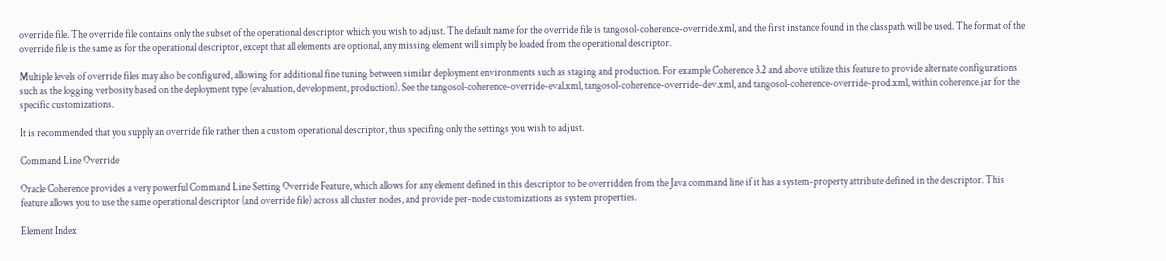override file. The override file contains only the subset of the operational descriptor which you wish to adjust. The default name for the override file is tangosol-coherence-override.xml, and the first instance found in the classpath will be used. The format of the override file is the same as for the operational descriptor, except that all elements are optional, any missing element will simply be loaded from the operational descriptor.

Multiple levels of override files may also be configured, allowing for additional fine tuning between similar deployment environments such as staging and production. For example Coherence 3.2 and above utilize this feature to provide alternate configurations such as the logging verbosity based on the deployment type (evaluation, development, production). See the tangosol-coherence-override-eval.xml, tangosol-coherence-override-dev.xml, and tangosol-coherence-override-prod.xml, within coherence.jar for the specific customizations.

It is recommended that you supply an override file rather then a custom operational descriptor, thus specifing only the settings you wish to adjust.

Command Line Override

Oracle Coherence provides a very powerful Command Line Setting Override Feature, which allows for any element defined in this descriptor to be overridden from the Java command line if it has a system-property attribute defined in the descriptor. This feature allows you to use the same operational descriptor (and override file) across all cluster nodes, and provide per-node customizations as system properties.

Element Index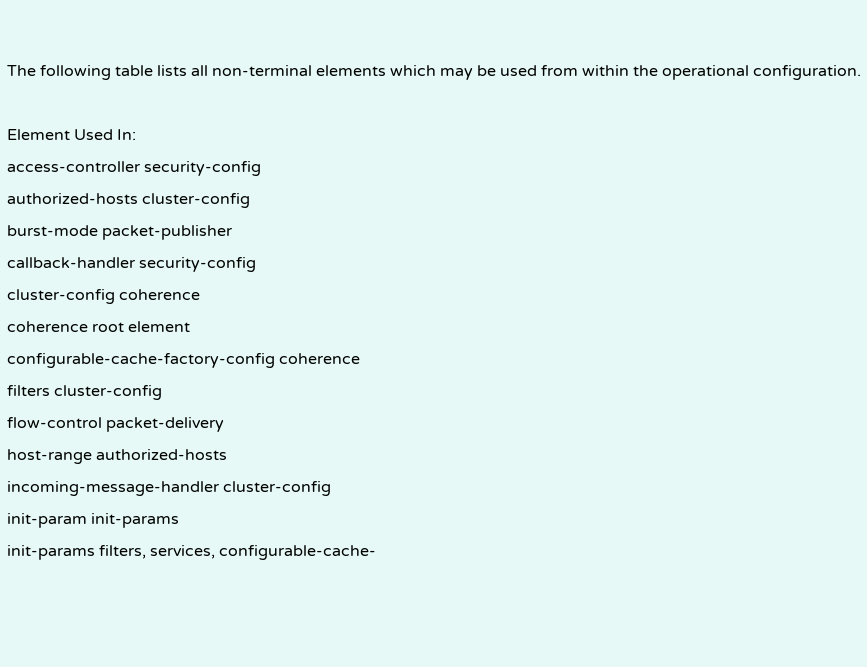The following table lists all non-terminal elements which may be used from within the operational configuration.

Element Used In:
access-controller security-config
authorized-hosts cluster-config
burst-mode packet-publisher
callback-handler security-config
cluster-config coherence
coherence root element
configurable-cache-factory-config coherence
filters cluster-config
flow-control packet-delivery
host-range authorized-hosts
incoming-message-handler cluster-config
init-param init-params
init-params filters, services, configurable-cache-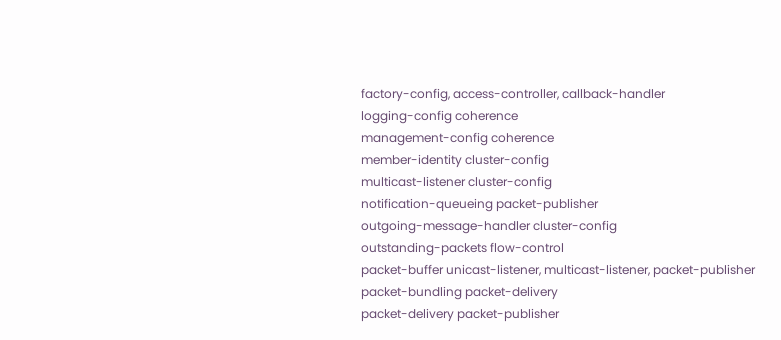factory-config, access-controller, callback-handler
logging-config coherence
management-config coherence
member-identity cluster-config
multicast-listener cluster-config
notification-queueing packet-publisher
outgoing-message-handler cluster-config
outstanding-packets flow-control
packet-buffer unicast-listener, multicast-listener, packet-publisher
packet-bundling packet-delivery
packet-delivery packet-publisher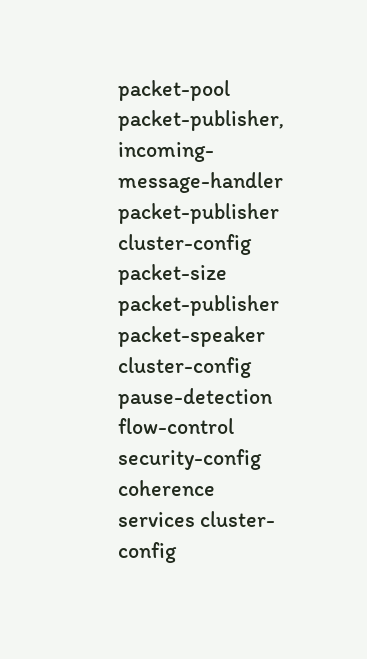packet-pool packet-publisher, incoming-message-handler
packet-publisher cluster-config
packet-size packet-publisher
packet-speaker cluster-config
pause-detection flow-control
security-config coherence
services cluster-config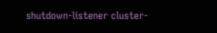shutdown-listener cluster-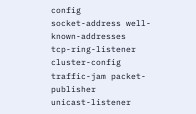config
socket-address well-known-addresses
tcp-ring-listener cluster-config
traffic-jam packet-publisher
unicast-listener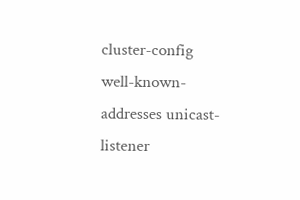cluster-config
well-known-addresses unicast-listener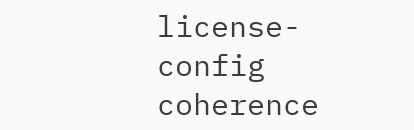license-config coherence